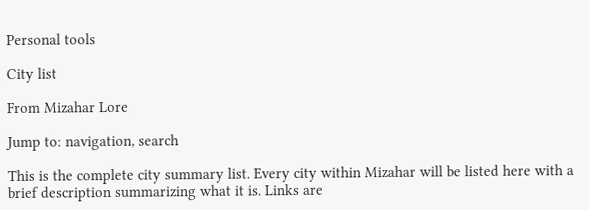Personal tools

City list

From Mizahar Lore

Jump to: navigation, search

This is the complete city summary list. Every city within Mizahar will be listed here with a brief description summarizing what it is. Links are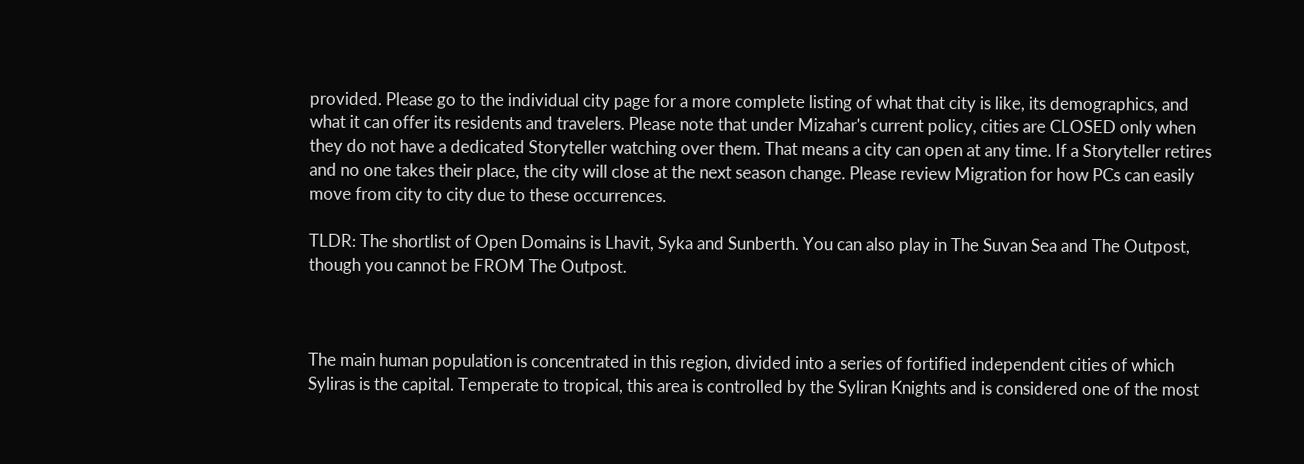provided. Please go to the individual city page for a more complete listing of what that city is like, its demographics, and what it can offer its residents and travelers. Please note that under Mizahar's current policy, cities are CLOSED only when they do not have a dedicated Storyteller watching over them. That means a city can open at any time. If a Storyteller retires and no one takes their place, the city will close at the next season change. Please review Migration for how PCs can easily move from city to city due to these occurrences.

TLDR: The shortlist of Open Domains is Lhavit, Syka and Sunberth. You can also play in The Suvan Sea and The Outpost, though you cannot be FROM The Outpost.



The main human population is concentrated in this region, divided into a series of fortified independent cities of which Syliras is the capital. Temperate to tropical, this area is controlled by the Syliran Knights and is considered one of the most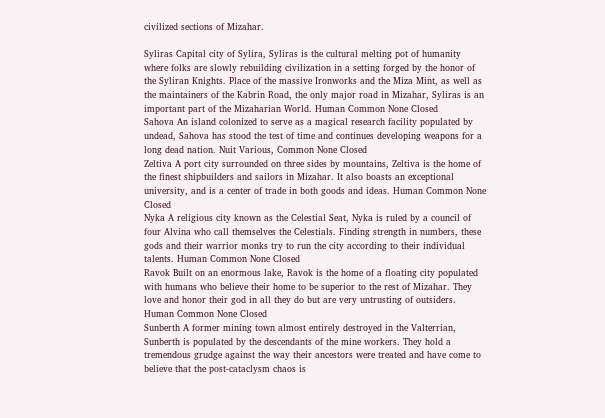civilized sections of Mizahar.

Syliras Capital city of Sylira, Syliras is the cultural melting pot of humanity where folks are slowly rebuilding civilization in a setting forged by the honor of the Syliran Knights. Place of the massive Ironworks and the Miza Mint, as well as the maintainers of the Kabrin Road, the only major road in Mizahar, Syliras is an important part of the Mizaharian World. Human Common None Closed
Sahova An island colonized to serve as a magical research facility populated by undead, Sahova has stood the test of time and continues developing weapons for a long dead nation. Nuit Various, Common None Closed
Zeltiva A port city surrounded on three sides by mountains, Zeltiva is the home of the finest shipbuilders and sailors in Mizahar. It also boasts an exceptional university, and is a center of trade in both goods and ideas. Human Common None Closed
Nyka A religious city known as the Celestial Seat, Nyka is ruled by a council of four Alvina who call themselves the Celestials. Finding strength in numbers, these gods and their warrior monks try to run the city according to their individual talents. Human Common None Closed
Ravok Built on an enormous lake, Ravok is the home of a floating city populated with humans who believe their home to be superior to the rest of Mizahar. They love and honor their god in all they do but are very untrusting of outsiders. Human Common None Closed
Sunberth A former mining town almost entirely destroyed in the Valterrian, Sunberth is populated by the descendants of the mine workers. They hold a tremendous grudge against the way their ancestors were treated and have come to believe that the post-cataclysm chaos is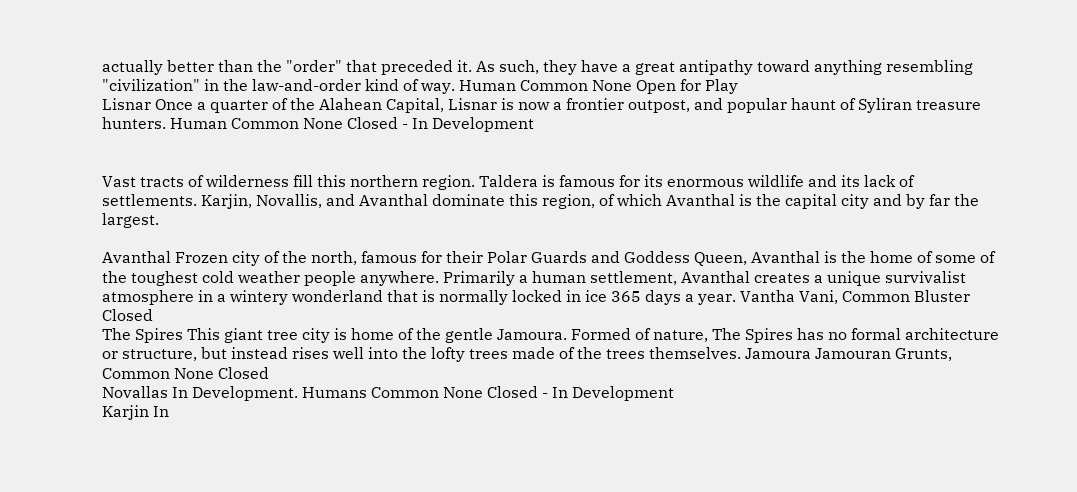actually better than the "order" that preceded it. As such, they have a great antipathy toward anything resembling "civilization" in the law-and-order kind of way. Human Common None Open for Play
Lisnar Once a quarter of the Alahean Capital, Lisnar is now a frontier outpost, and popular haunt of Syliran treasure hunters. Human Common None Closed - In Development


Vast tracts of wilderness fill this northern region. Taldera is famous for its enormous wildlife and its lack of settlements. Karjin, Novallis, and Avanthal dominate this region, of which Avanthal is the capital city and by far the largest.

Avanthal Frozen city of the north, famous for their Polar Guards and Goddess Queen, Avanthal is the home of some of the toughest cold weather people anywhere. Primarily a human settlement, Avanthal creates a unique survivalist atmosphere in a wintery wonderland that is normally locked in ice 365 days a year. Vantha Vani, Common Bluster Closed
The Spires This giant tree city is home of the gentle Jamoura. Formed of nature, The Spires has no formal architecture or structure, but instead rises well into the lofty trees made of the trees themselves. Jamoura Jamouran Grunts, Common None Closed
Novallas In Development. Humans Common None Closed - In Development
Karjin In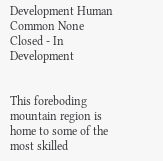Development Human Common None Closed - In Development


This foreboding mountain region is home to some of the most skilled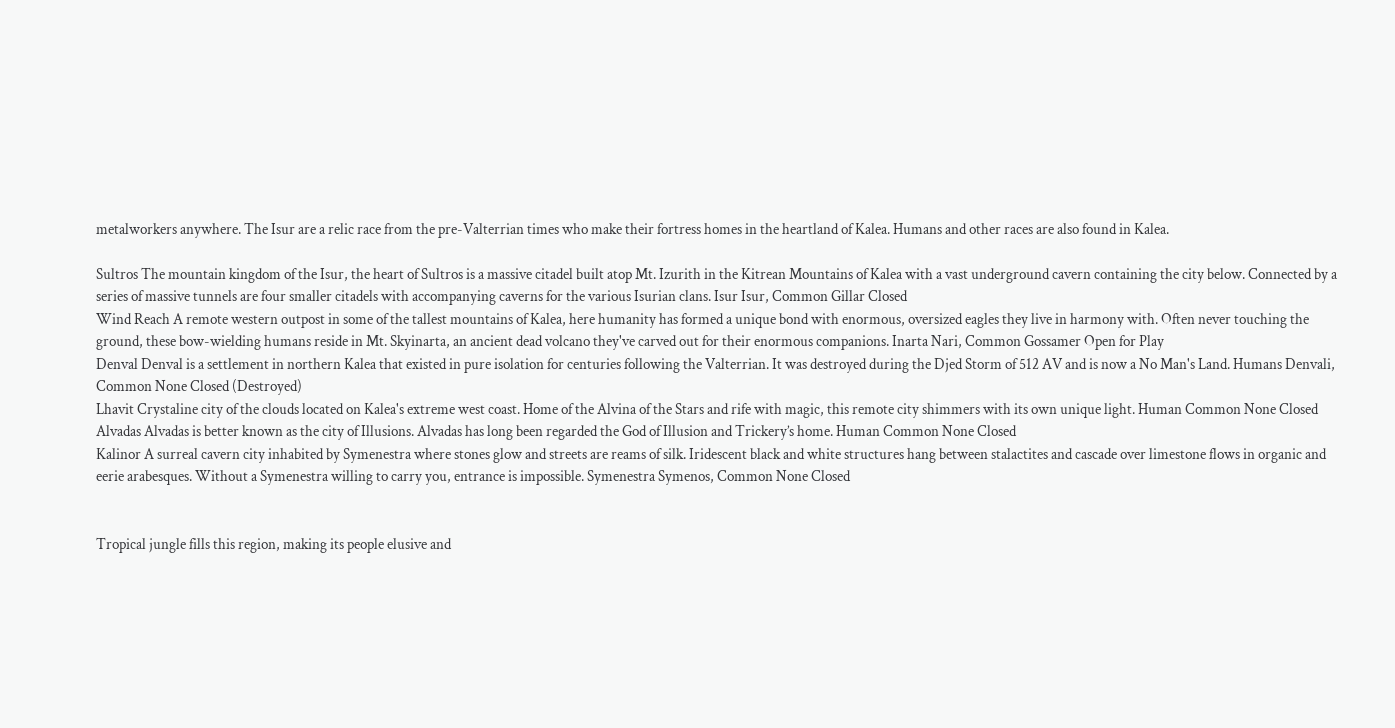metalworkers anywhere. The Isur are a relic race from the pre-Valterrian times who make their fortress homes in the heartland of Kalea. Humans and other races are also found in Kalea.

Sultros The mountain kingdom of the Isur, the heart of Sultros is a massive citadel built atop Mt. Izurith in the Kitrean Mountains of Kalea with a vast underground cavern containing the city below. Connected by a series of massive tunnels are four smaller citadels with accompanying caverns for the various Isurian clans. Isur Isur, Common Gillar Closed
Wind Reach A remote western outpost in some of the tallest mountains of Kalea, here humanity has formed a unique bond with enormous, oversized eagles they live in harmony with. Often never touching the ground, these bow-wielding humans reside in Mt. Skyinarta, an ancient dead volcano they've carved out for their enormous companions. Inarta Nari, Common Gossamer Open for Play
Denval Denval is a settlement in northern Kalea that existed in pure isolation for centuries following the Valterrian. It was destroyed during the Djed Storm of 512 AV and is now a No Man's Land. Humans Denvali, Common None Closed (Destroyed)
Lhavit Crystaline city of the clouds located on Kalea's extreme west coast. Home of the Alvina of the Stars and rife with magic, this remote city shimmers with its own unique light. Human Common None Closed
Alvadas Alvadas is better known as the city of Illusions. Alvadas has long been regarded the God of Illusion and Trickery’s home. Human Common None Closed
Kalinor A surreal cavern city inhabited by Symenestra where stones glow and streets are reams of silk. Iridescent black and white structures hang between stalactites and cascade over limestone flows in organic and eerie arabesques. Without a Symenestra willing to carry you, entrance is impossible. Symenestra Symenos, Common None Closed


Tropical jungle fills this region, making its people elusive and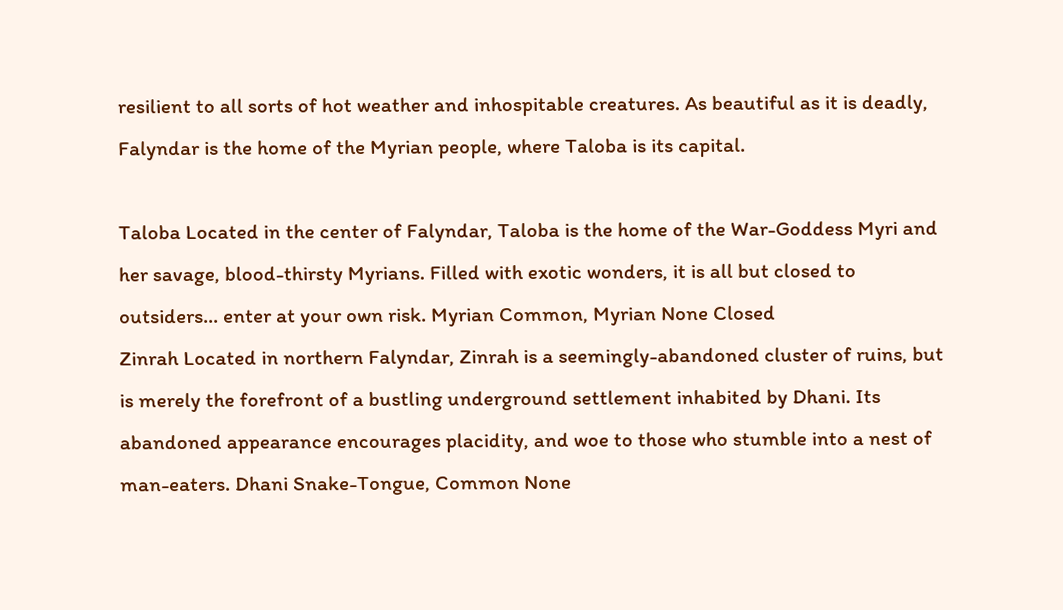resilient to all sorts of hot weather and inhospitable creatures. As beautiful as it is deadly, Falyndar is the home of the Myrian people, where Taloba is its capital.

Taloba Located in the center of Falyndar, Taloba is the home of the War-Goddess Myri and her savage, blood-thirsty Myrians. Filled with exotic wonders, it is all but closed to outsiders... enter at your own risk. Myrian Common, Myrian None Closed
Zinrah Located in northern Falyndar, Zinrah is a seemingly-abandoned cluster of ruins, but is merely the forefront of a bustling underground settlement inhabited by Dhani. Its abandoned appearance encourages placidity, and woe to those who stumble into a nest of man-eaters. Dhani Snake-Tongue, Common None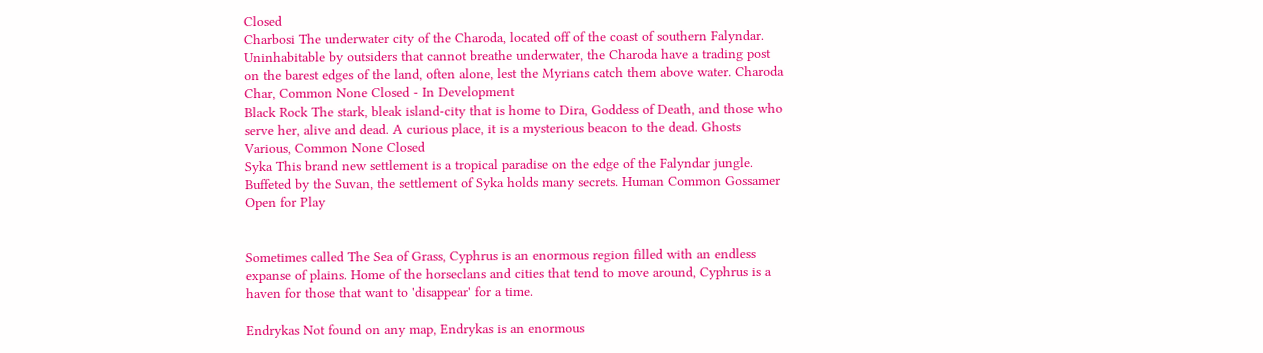Closed
Charbosi The underwater city of the Charoda, located off of the coast of southern Falyndar. Uninhabitable by outsiders that cannot breathe underwater, the Charoda have a trading post on the barest edges of the land, often alone, lest the Myrians catch them above water. Charoda Char, Common None Closed - In Development
Black Rock The stark, bleak island-city that is home to Dira, Goddess of Death, and those who serve her, alive and dead. A curious place, it is a mysterious beacon to the dead. Ghosts Various, Common None Closed
Syka This brand new settlement is a tropical paradise on the edge of the Falyndar jungle. Buffeted by the Suvan, the settlement of Syka holds many secrets. Human Common Gossamer Open for Play


Sometimes called The Sea of Grass, Cyphrus is an enormous region filled with an endless expanse of plains. Home of the horseclans and cities that tend to move around, Cyphrus is a haven for those that want to 'disappear' for a time.

Endrykas Not found on any map, Endrykas is an enormous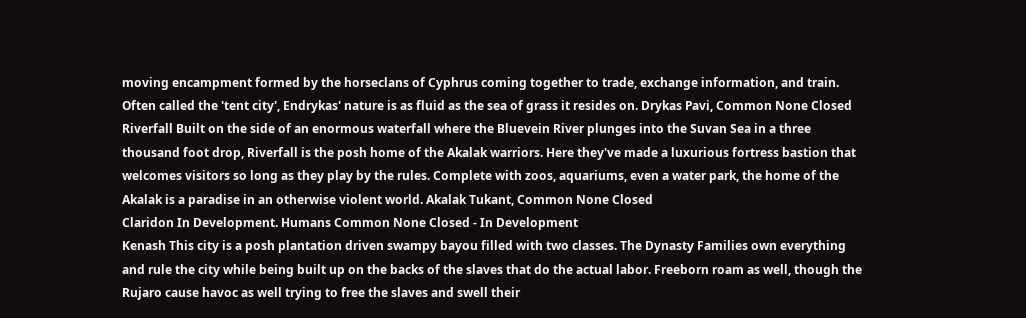moving encampment formed by the horseclans of Cyphrus coming together to trade, exchange information, and train. Often called the 'tent city', Endrykas' nature is as fluid as the sea of grass it resides on. Drykas Pavi, Common None Closed
Riverfall Built on the side of an enormous waterfall where the Bluevein River plunges into the Suvan Sea in a three thousand foot drop, Riverfall is the posh home of the Akalak warriors. Here they've made a luxurious fortress bastion that welcomes visitors so long as they play by the rules. Complete with zoos, aquariums, even a water park, the home of the Akalak is a paradise in an otherwise violent world. Akalak Tukant, Common None Closed
Claridon In Development. Humans Common None Closed - In Development
Kenash This city is a posh plantation driven swampy bayou filled with two classes. The Dynasty Families own everything and rule the city while being built up on the backs of the slaves that do the actual labor. Freeborn roam as well, though the Rujaro cause havoc as well trying to free the slaves and swell their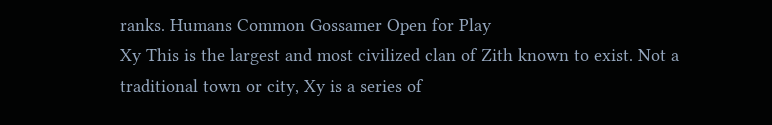ranks. Humans Common Gossamer Open for Play
Xy This is the largest and most civilized clan of Zith known to exist. Not a traditional town or city, Xy is a series of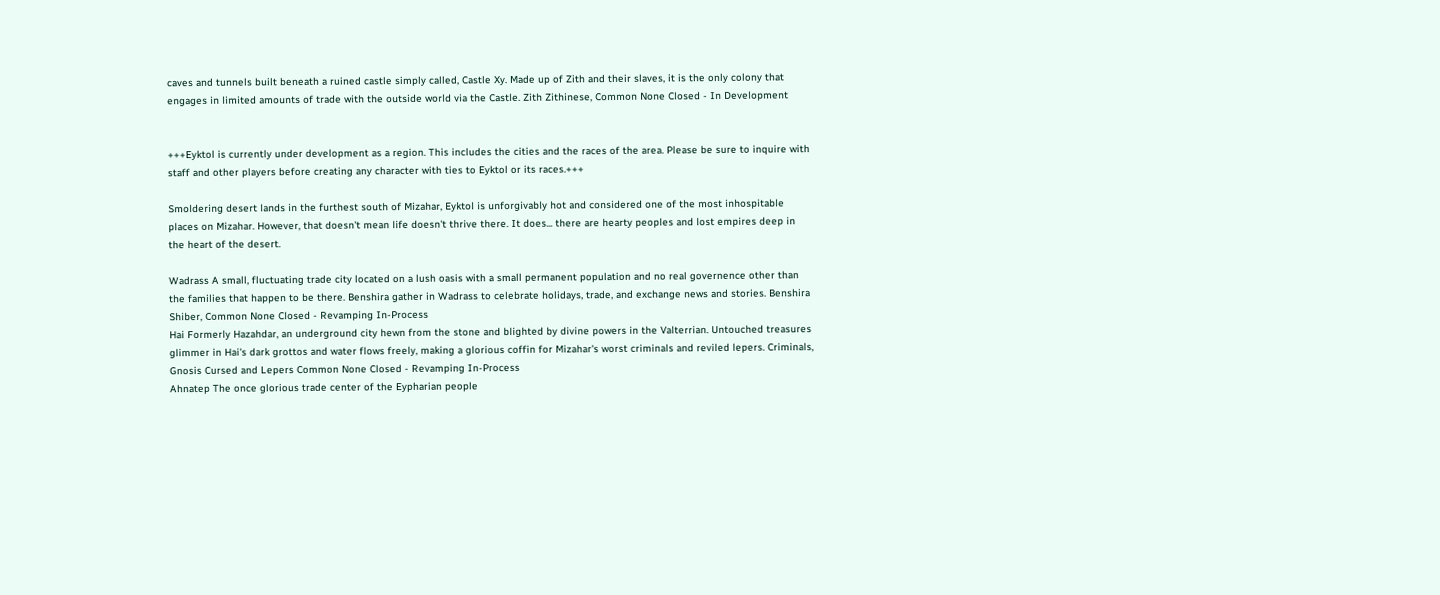caves and tunnels built beneath a ruined castle simply called, Castle Xy. Made up of Zith and their slaves, it is the only colony that engages in limited amounts of trade with the outside world via the Castle. Zith Zithinese, Common None Closed - In Development


+++Eyktol is currently under development as a region. This includes the cities and the races of the area. Please be sure to inquire with staff and other players before creating any character with ties to Eyktol or its races.+++

Smoldering desert lands in the furthest south of Mizahar, Eyktol is unforgivably hot and considered one of the most inhospitable places on Mizahar. However, that doesn't mean life doesn't thrive there. It does... there are hearty peoples and lost empires deep in the heart of the desert.

Wadrass A small, fluctuating trade city located on a lush oasis with a small permanent population and no real governence other than the families that happen to be there. Benshira gather in Wadrass to celebrate holidays, trade, and exchange news and stories. Benshira Shiber, Common None Closed - Revamping In-Process
Hai Formerly Hazahdar, an underground city hewn from the stone and blighted by divine powers in the Valterrian. Untouched treasures glimmer in Hai's dark grottos and water flows freely, making a glorious coffin for Mizahar's worst criminals and reviled lepers. Criminals, Gnosis Cursed and Lepers Common None Closed - Revamping In-Process
Ahnatep The once glorious trade center of the Eypharian people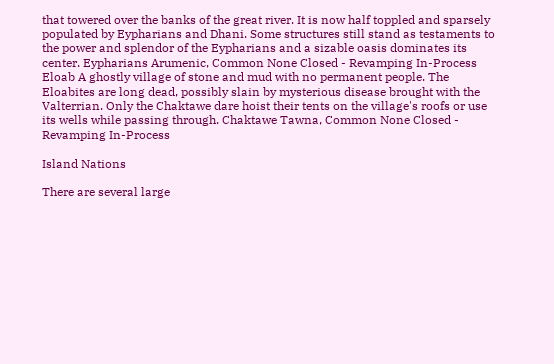that towered over the banks of the great river. It is now half toppled and sparsely populated by Eypharians and Dhani. Some structures still stand as testaments to the power and splendor of the Eypharians and a sizable oasis dominates its center. Eypharians Arumenic, Common None Closed - Revamping In-Process
Eloab A ghostly village of stone and mud with no permanent people. The Eloabites are long dead, possibly slain by mysterious disease brought with the Valterrian. Only the Chaktawe dare hoist their tents on the village's roofs or use its wells while passing through. Chaktawe Tawna, Common None Closed - Revamping In-Process

Island Nations

There are several large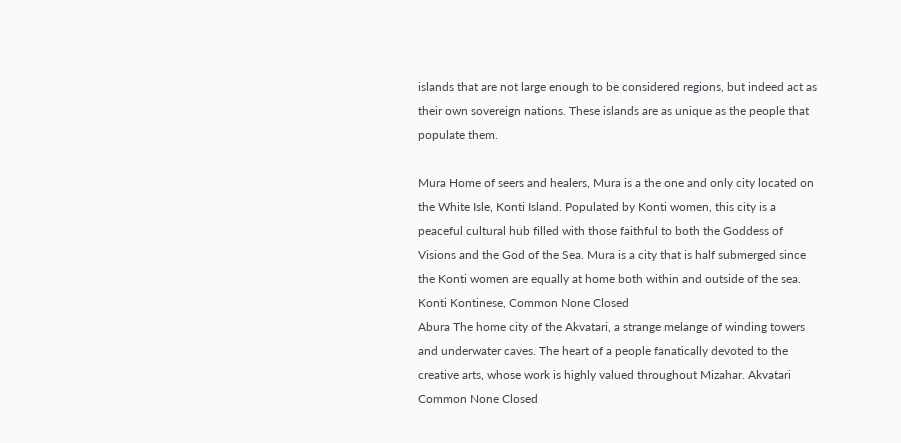islands that are not large enough to be considered regions, but indeed act as their own sovereign nations. These islands are as unique as the people that populate them.

Mura Home of seers and healers, Mura is a the one and only city located on the White Isle, Konti Island. Populated by Konti women, this city is a peaceful cultural hub filled with those faithful to both the Goddess of Visions and the God of the Sea. Mura is a city that is half submerged since the Konti women are equally at home both within and outside of the sea. Konti Kontinese, Common None Closed
Abura The home city of the Akvatari, a strange melange of winding towers and underwater caves. The heart of a people fanatically devoted to the creative arts, whose work is highly valued throughout Mizahar. Akvatari Common None Closed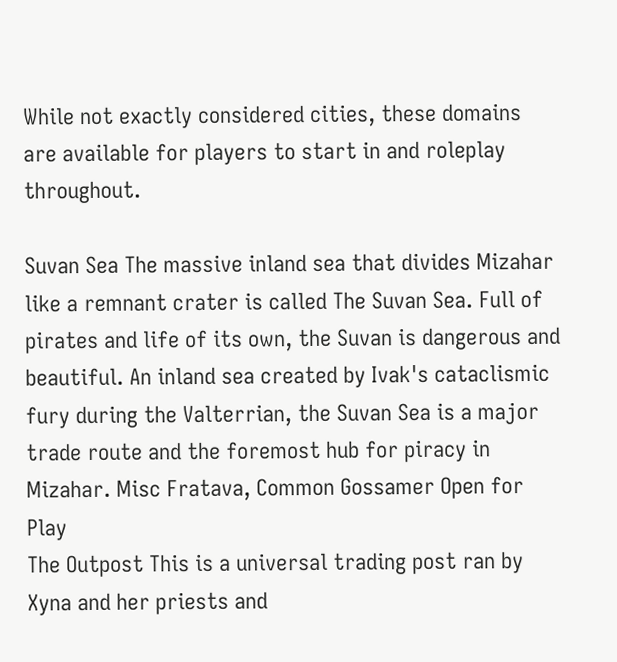While not exactly considered cities, these domains are available for players to start in and roleplay throughout.

Suvan Sea The massive inland sea that divides Mizahar like a remnant crater is called The Suvan Sea. Full of pirates and life of its own, the Suvan is dangerous and beautiful. An inland sea created by Ivak's cataclismic fury during the Valterrian, the Suvan Sea is a major trade route and the foremost hub for piracy in Mizahar. Misc Fratava, Common Gossamer Open for Play
The Outpost This is a universal trading post ran by Xyna and her priests and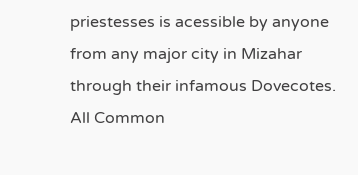priestesses is acessible by anyone from any major city in Mizahar through their infamous Dovecotes. All Common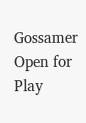Gossamer Open for Play